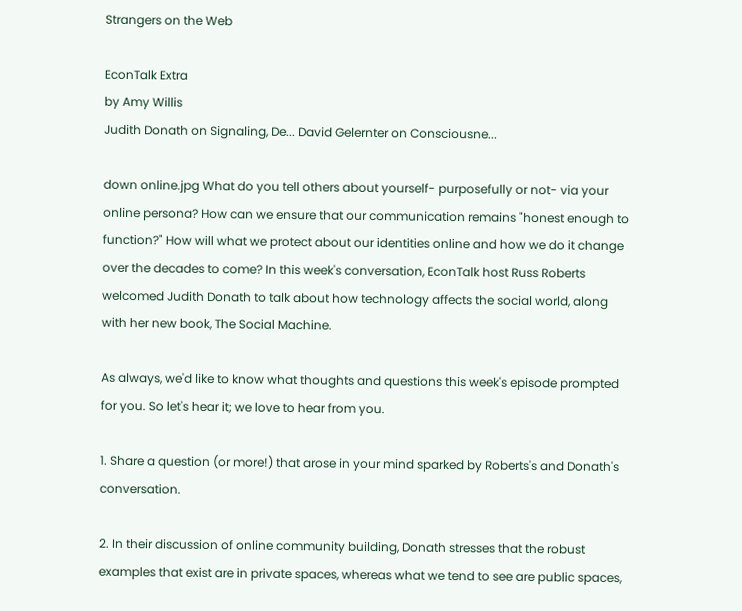Strangers on the Web

EconTalk Extra
by Amy Willis
Judith Donath on Signaling, De... David Gelernter on Consciousne...

down online.jpg What do you tell others about yourself- purposefully or not- via your online persona? How can we ensure that our communication remains "honest enough to function?" How will what we protect about our identities online and how we do it change over the decades to come? In this week's conversation, EconTalk host Russ Roberts welcomed Judith Donath to talk about how technology affects the social world, along with her new book, The Social Machine.

As always, we'd like to know what thoughts and questions this week's episode prompted for you. So let's hear it; we love to hear from you.

1. Share a question (or more!) that arose in your mind sparked by Roberts's and Donath's conversation.

2. In their discussion of online community building, Donath stresses that the robust examples that exist are in private spaces, whereas what we tend to see are public spaces,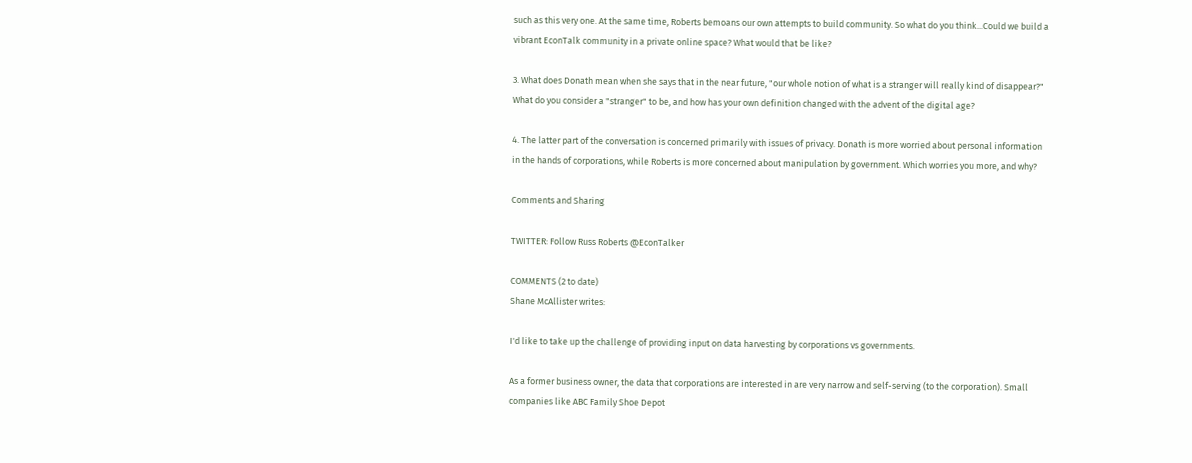such as this very one. At the same time, Roberts bemoans our own attempts to build community. So what do you think...Could we build a vibrant EconTalk community in a private online space? What would that be like?

3. What does Donath mean when she says that in the near future, "our whole notion of what is a stranger will really kind of disappear?" What do you consider a "stranger" to be, and how has your own definition changed with the advent of the digital age?

4. The latter part of the conversation is concerned primarily with issues of privacy. Donath is more worried about personal information in the hands of corporations, while Roberts is more concerned about manipulation by government. Which worries you more, and why?

Comments and Sharing

TWITTER: Follow Russ Roberts @EconTalker

COMMENTS (2 to date)
Shane McAllister writes:

I'd like to take up the challenge of providing input on data harvesting by corporations vs governments.

As a former business owner, the data that corporations are interested in are very narrow and self-serving (to the corporation). Small companies like ABC Family Shoe Depot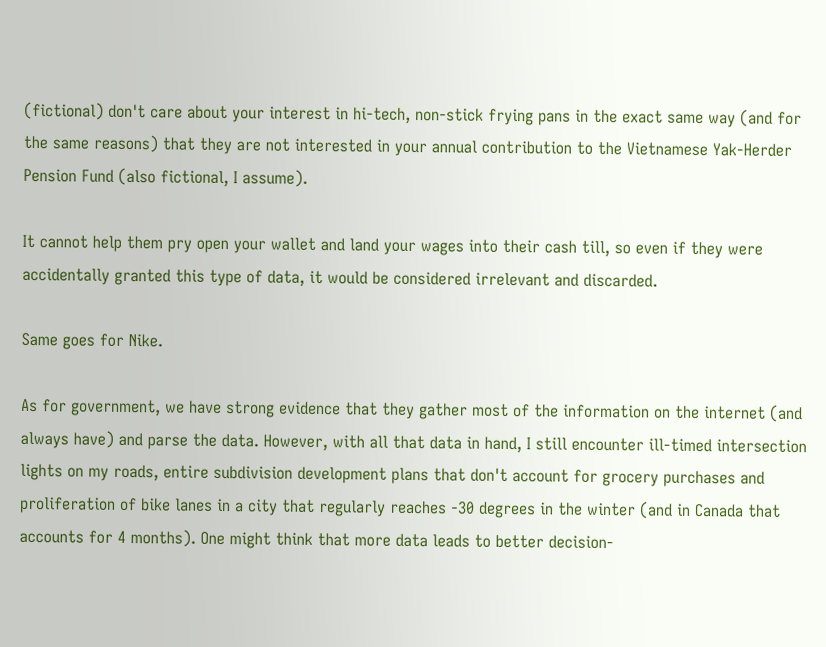(fictional) don't care about your interest in hi-tech, non-stick frying pans in the exact same way (and for the same reasons) that they are not interested in your annual contribution to the Vietnamese Yak-Herder Pension Fund (also fictional, I assume).

It cannot help them pry open your wallet and land your wages into their cash till, so even if they were accidentally granted this type of data, it would be considered irrelevant and discarded.

Same goes for Nike.

As for government, we have strong evidence that they gather most of the information on the internet (and always have) and parse the data. However, with all that data in hand, I still encounter ill-timed intersection lights on my roads, entire subdivision development plans that don't account for grocery purchases and proliferation of bike lanes in a city that regularly reaches -30 degrees in the winter (and in Canada that accounts for 4 months). One might think that more data leads to better decision-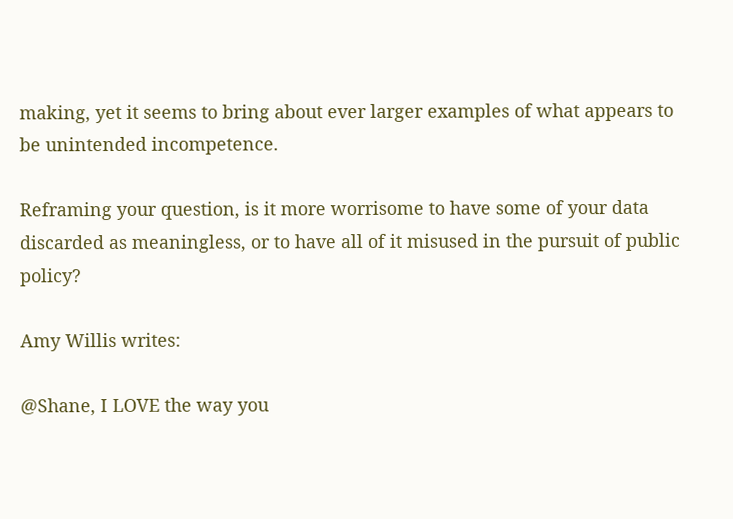making, yet it seems to bring about ever larger examples of what appears to be unintended incompetence.

Reframing your question, is it more worrisome to have some of your data discarded as meaningless, or to have all of it misused in the pursuit of public policy?

Amy Willis writes:

@Shane, I LOVE the way you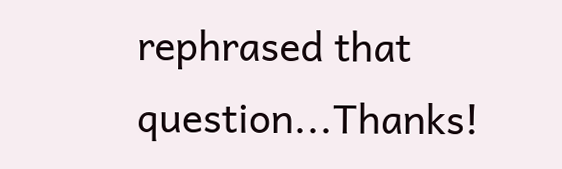rephrased that question...Thanks!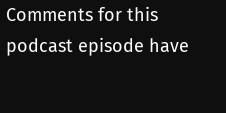Comments for this podcast episode have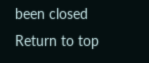been closed
Return to top